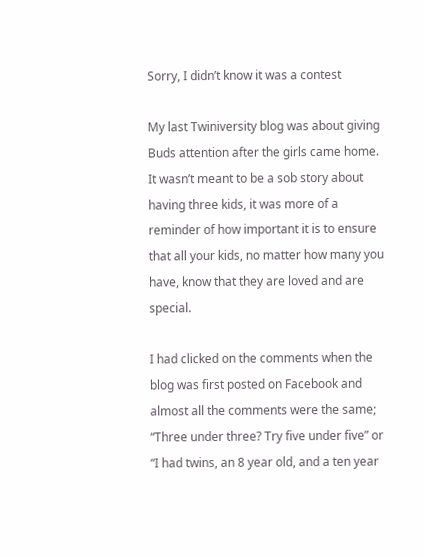Sorry, I didn’t know it was a contest

My last Twiniversity blog was about giving Buds attention after the girls came home. It wasn’t meant to be a sob story about having three kids, it was more of a reminder of how important it is to ensure that all your kids, no matter how many you have, know that they are loved and are special.

I had clicked on the comments when the blog was first posted on Facebook and almost all the comments were the same; “Three under three? Try five under five” or “I had twins, an 8 year old, and a ten year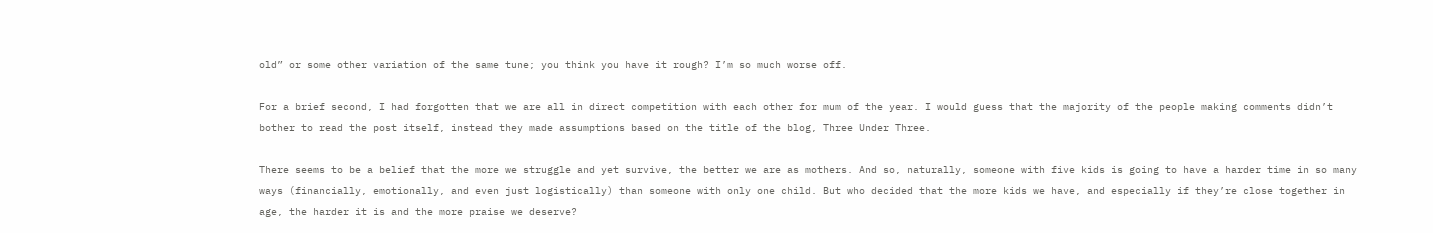old” or some other variation of the same tune; you think you have it rough? I’m so much worse off.

For a brief second, I had forgotten that we are all in direct competition with each other for mum of the year. I would guess that the majority of the people making comments didn’t bother to read the post itself, instead they made assumptions based on the title of the blog, Three Under Three.

There seems to be a belief that the more we struggle and yet survive, the better we are as mothers. And so, naturally, someone with five kids is going to have a harder time in so many ways (financially, emotionally, and even just logistically) than someone with only one child. But who decided that the more kids we have, and especially if they’re close together in age, the harder it is and the more praise we deserve?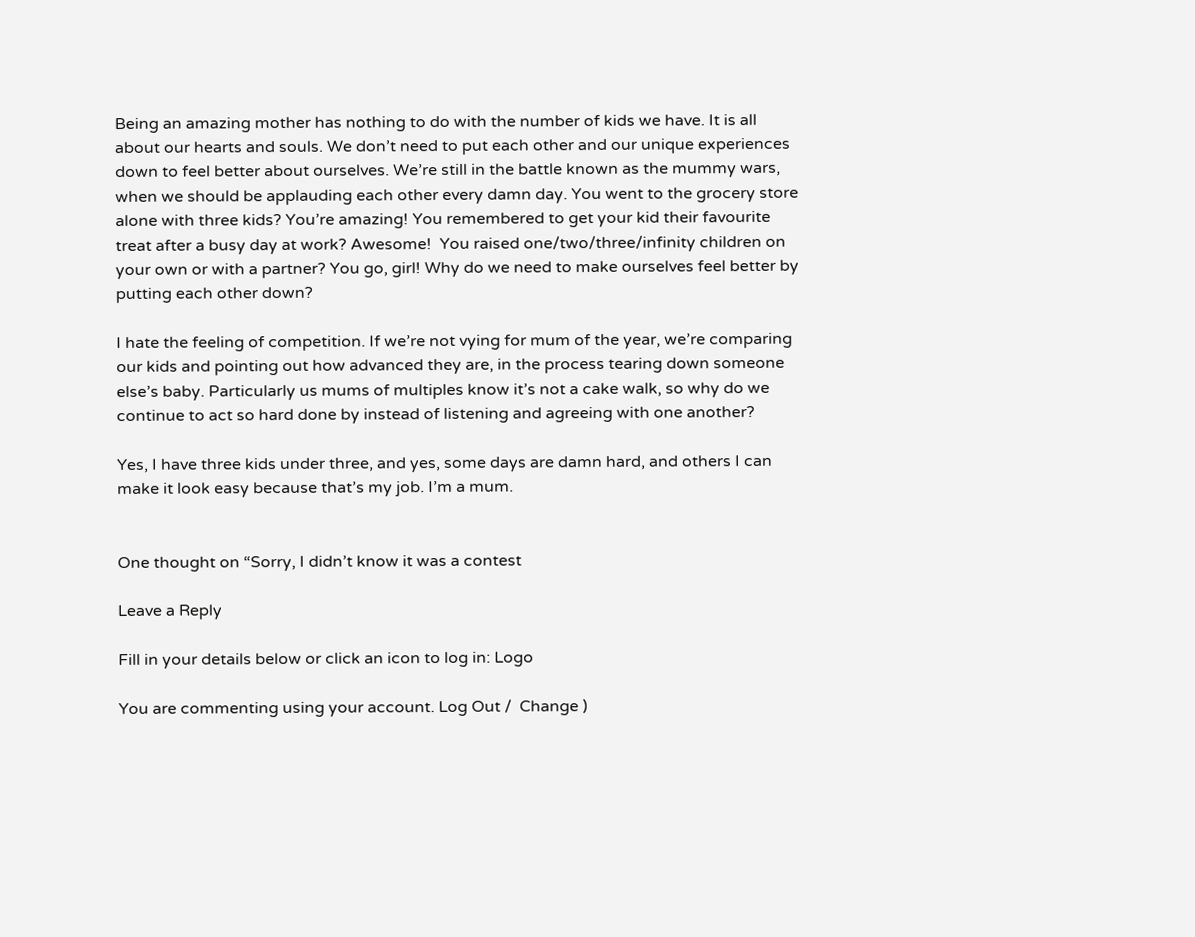Being an amazing mother has nothing to do with the number of kids we have. It is all about our hearts and souls. We don’t need to put each other and our unique experiences down to feel better about ourselves. We’re still in the battle known as the mummy wars, when we should be applauding each other every damn day. You went to the grocery store alone with three kids? You’re amazing! You remembered to get your kid their favourite treat after a busy day at work? Awesome!  You raised one/two/three/infinity children on your own or with a partner? You go, girl! Why do we need to make ourselves feel better by putting each other down?

I hate the feeling of competition. If we’re not vying for mum of the year, we’re comparing our kids and pointing out how advanced they are, in the process tearing down someone else’s baby. Particularly us mums of multiples know it’s not a cake walk, so why do we continue to act so hard done by instead of listening and agreeing with one another?

Yes, I have three kids under three, and yes, some days are damn hard, and others I can make it look easy because that’s my job. I’m a mum.


One thought on “Sorry, I didn’t know it was a contest

Leave a Reply

Fill in your details below or click an icon to log in: Logo

You are commenting using your account. Log Out /  Change )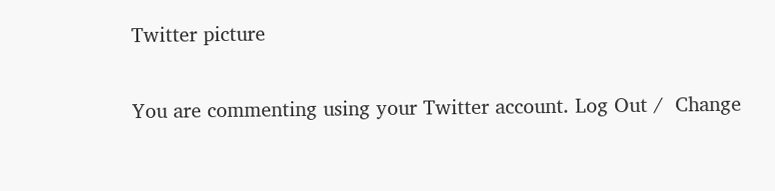Twitter picture

You are commenting using your Twitter account. Log Out /  Change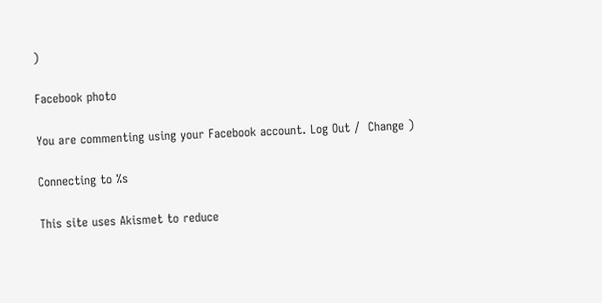)

Facebook photo

You are commenting using your Facebook account. Log Out /  Change )

Connecting to %s

This site uses Akismet to reduce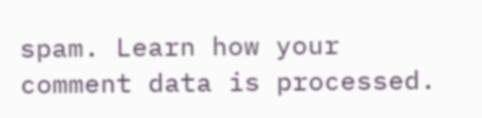spam. Learn how your comment data is processed.